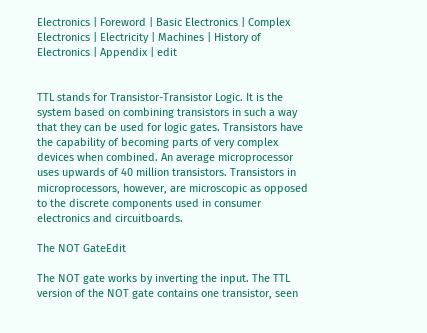Electronics | Foreword | Basic Electronics | Complex Electronics | Electricity | Machines | History of Electronics | Appendix | edit


TTL stands for Transistor-Transistor Logic. It is the system based on combining transistors in such a way that they can be used for logic gates. Transistors have the capability of becoming parts of very complex devices when combined. An average microprocessor uses upwards of 40 million transistors. Transistors in microprocessors, however, are microscopic as opposed to the discrete components used in consumer electronics and circuitboards.

The NOT GateEdit

The NOT gate works by inverting the input. The TTL version of the NOT gate contains one transistor, seen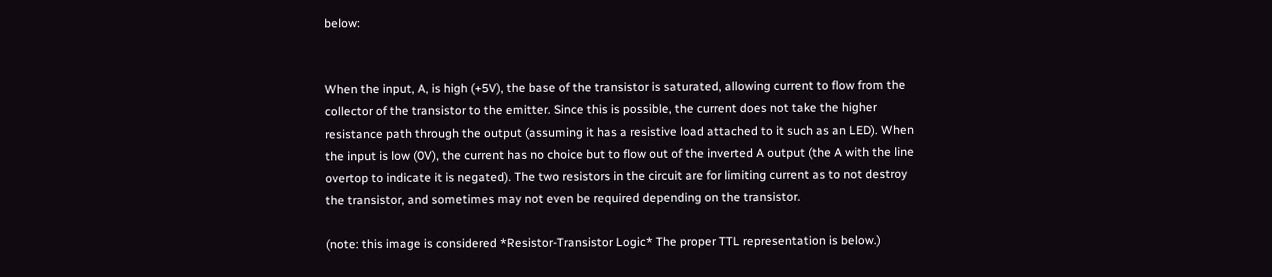below:


When the input, A, is high (+5V), the base of the transistor is saturated, allowing current to flow from the collector of the transistor to the emitter. Since this is possible, the current does not take the higher resistance path through the output (assuming it has a resistive load attached to it such as an LED). When the input is low (0V), the current has no choice but to flow out of the inverted A output (the A with the line overtop to indicate it is negated). The two resistors in the circuit are for limiting current as to not destroy the transistor, and sometimes may not even be required depending on the transistor.

(note: this image is considered *Resistor-Transistor Logic* The proper TTL representation is below.)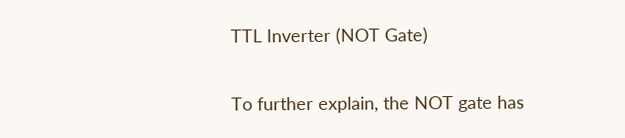TTL Inverter (NOT Gate)

To further explain, the NOT gate has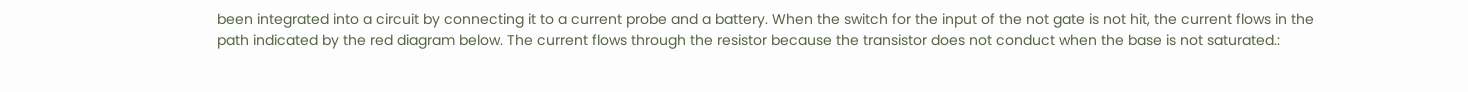been integrated into a circuit by connecting it to a current probe and a battery. When the switch for the input of the not gate is not hit, the current flows in the path indicated by the red diagram below. The current flows through the resistor because the transistor does not conduct when the base is not saturated.: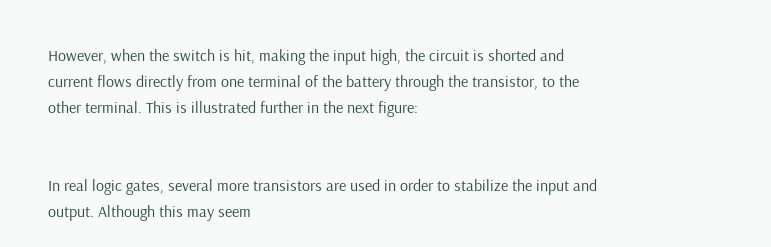However, when the switch is hit, making the input high, the circuit is shorted and current flows directly from one terminal of the battery through the transistor, to the other terminal. This is illustrated further in the next figure:


In real logic gates, several more transistors are used in order to stabilize the input and output. Although this may seem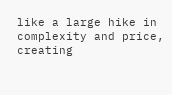like a large hike in complexity and price, creating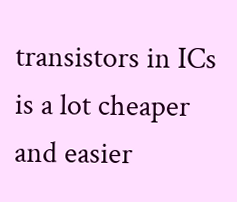transistors in ICs is a lot cheaper and easier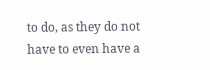to do, as they do not have to even have a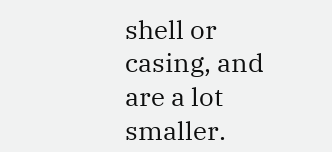shell or casing, and are a lot smaller.